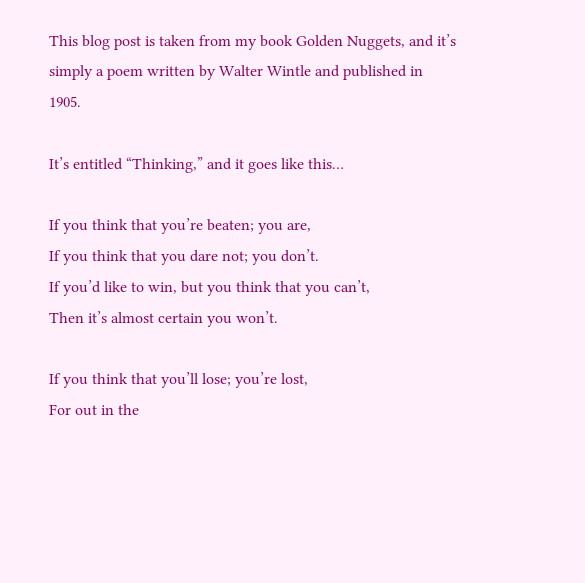This blog post is taken from my book Golden Nuggets, and it’s simply a poem written by Walter Wintle and published in 1905.

It’s entitled “Thinking,” and it goes like this…

If you think that you’re beaten; you are,
If you think that you dare not; you don’t.
If you’d like to win, but you think that you can’t,
Then it’s almost certain you won’t.

If you think that you’ll lose; you’re lost,
For out in the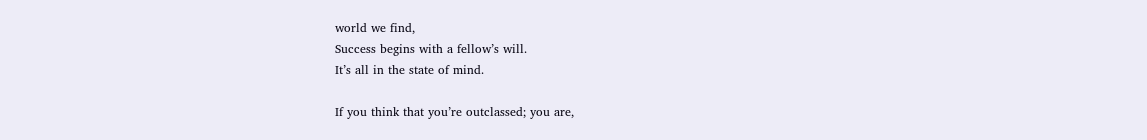world we find,
Success begins with a fellow’s will.
It’s all in the state of mind.

If you think that you’re outclassed; you are,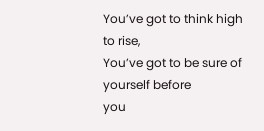You’ve got to think high to rise,
You’ve got to be sure of yourself before
you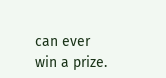can ever win a prize.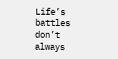Life’s battles don’t always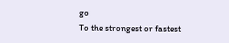go
To the strongest or fastest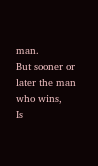man.
But sooner or later the man who wins,
Is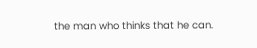the man who thinks that he can.